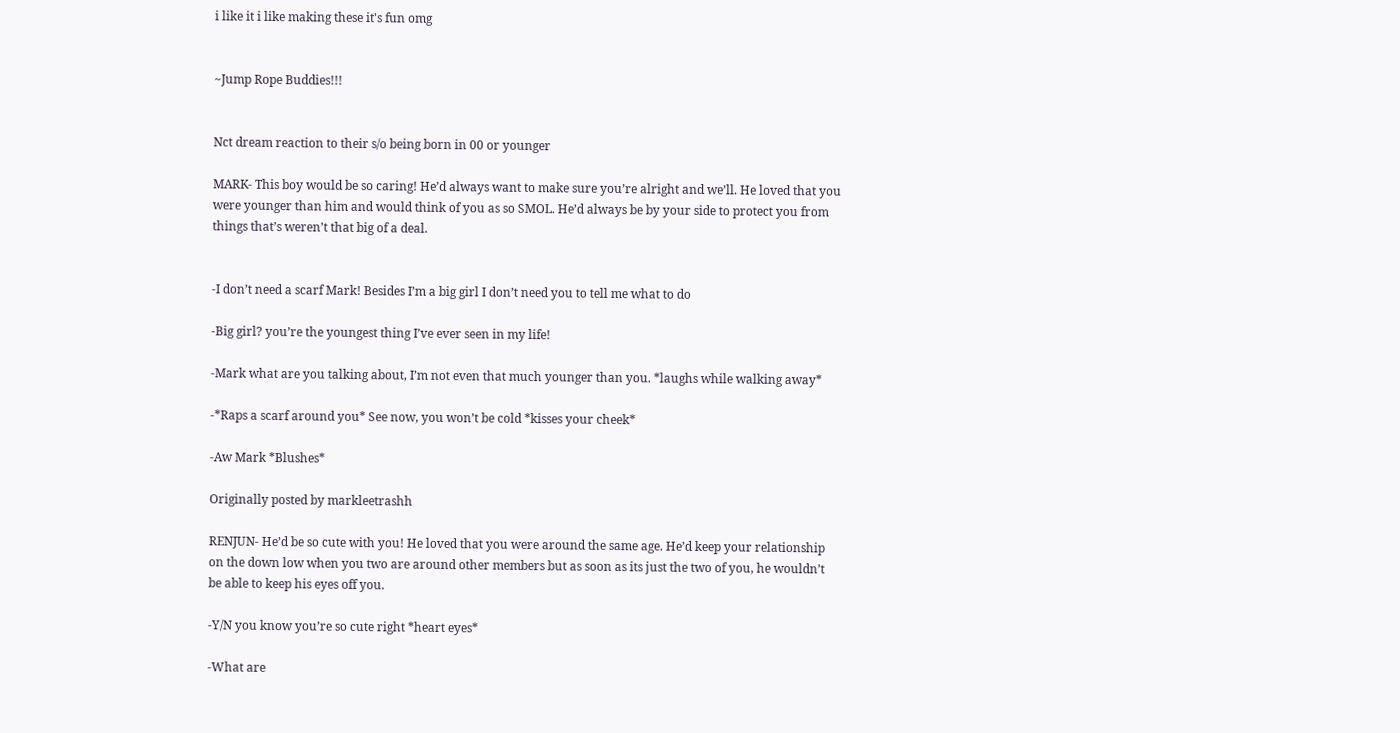i like it i like making these it's fun omg


~Jump Rope Buddies!!!


Nct dream reaction to their s/o being born in 00 or younger

MARK- This boy would be so caring! He’d always want to make sure you’re alright and we’ll. He loved that you were younger than him and would think of you as so SMOL. He’d always be by your side to protect you from things that’s weren’t that big of a deal.


-I don’t need a scarf Mark! Besides I’m a big girl I don’t need you to tell me what to do

-Big girl? you’re the youngest thing I’ve ever seen in my life!

-Mark what are you talking about, I’m not even that much younger than you. *laughs while walking away*

-*Raps a scarf around you* See now, you won’t be cold *kisses your cheek*

-Aw Mark *Blushes*

Originally posted by markleetrashh

RENJUN- He’d be so cute with you! He loved that you were around the same age. He’d keep your relationship on the down low when you two are around other members but as soon as its just the two of you, he wouldn’t be able to keep his eyes off you.

-Y/N you know you’re so cute right *heart eyes*

-What are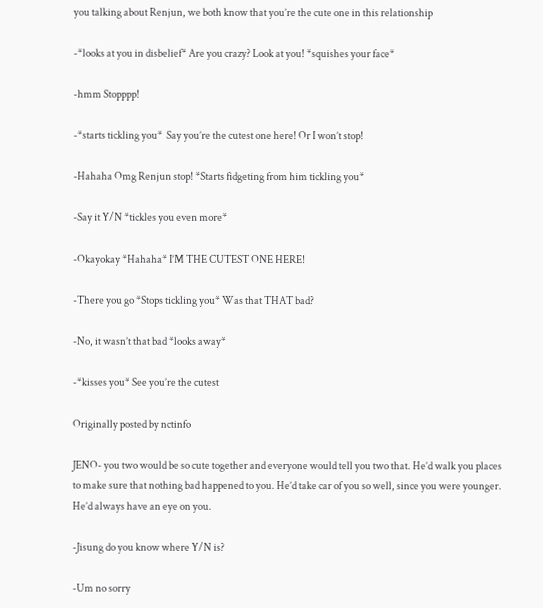you talking about Renjun, we both know that you’re the cute one in this relationship

-*looks at you in disbelief* Are you crazy? Look at you! *squishes your face*

-hmm Stopppp!

-*starts tickling you*  Say you’re the cutest one here! Or I won’t stop!

-Hahaha Omg Renjun stop! *Starts fidgeting from him tickling you*

-Say it Y/N *tickles you even more*

-Okayokay *Hahaha* I’M THE CUTEST ONE HERE!

-There you go *Stops tickling you* Was that THAT bad?

-No, it wasn’t that bad *looks away*

-*kisses you* See you’re the cutest

Originally posted by nctinfo

JENO- you two would be so cute together and everyone would tell you two that. He’d walk you places to make sure that nothing bad happened to you. He’d take car of you so well, since you were younger. He’d always have an eye on you.

-Jisung do you know where Y/N is?

-Um no sorry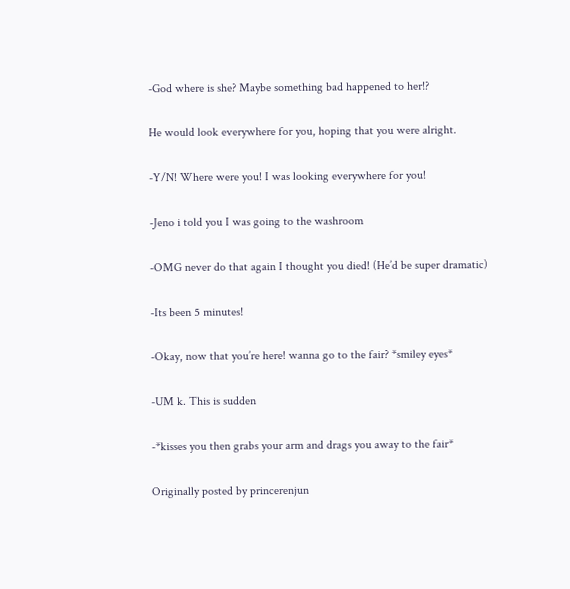-God where is she? Maybe something bad happened to her!?

He would look everywhere for you, hoping that you were alright.

-Y/N! Where were you! I was looking everywhere for you!

-Jeno i told you I was going to the washroom

-OMG never do that again I thought you died! (He’d be super dramatic)

-Its been 5 minutes!

-Okay, now that you’re here! wanna go to the fair? *smiley eyes*

-UM k. This is sudden

-*kisses you then grabs your arm and drags you away to the fair*

Originally posted by princerenjun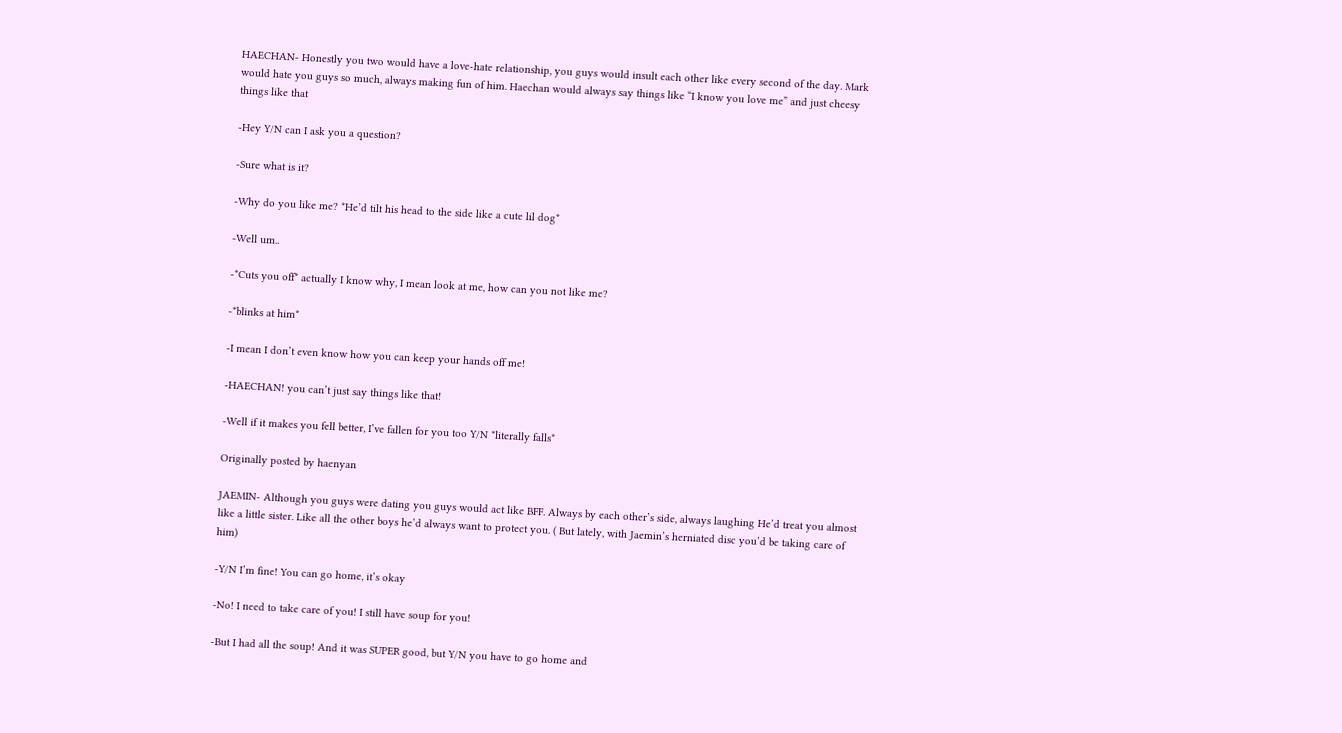HAECHAN- Honestly you two would have a love-hate relationship, you guys would insult each other like every second of the day. Mark would hate you guys so much, always making fun of him. Haechan would always say things like “I know you love me” and just cheesy things like that

-Hey Y/N can I ask you a question?

-Sure what is it?

-Why do you like me? *He’d tilt his head to the side like a cute lil dog*

-Well um..

-*Cuts you off* actually I know why, I mean look at me, how can you not like me?

-*blinks at him*

-I mean I don’t even know how you can keep your hands off me!

-HAECHAN! you can’t just say things like that!

-Well if it makes you fell better, I’ve fallen for you too Y/N *literally falls*

Originally posted by haenyan

JAEMIN- Although you guys were dating you guys would act like BFF. Always by each other’s side, always laughing He’d treat you almost like a little sister. Like all the other boys he’d always want to protect you. ( But lately, with Jaemin’s herniated disc you’d be taking care of him)

-Y/N I’m fine! You can go home, it’s okay

-No! I need to take care of you! I still have soup for you!

-But I had all the soup! And it was SUPER good, but Y/N you have to go home and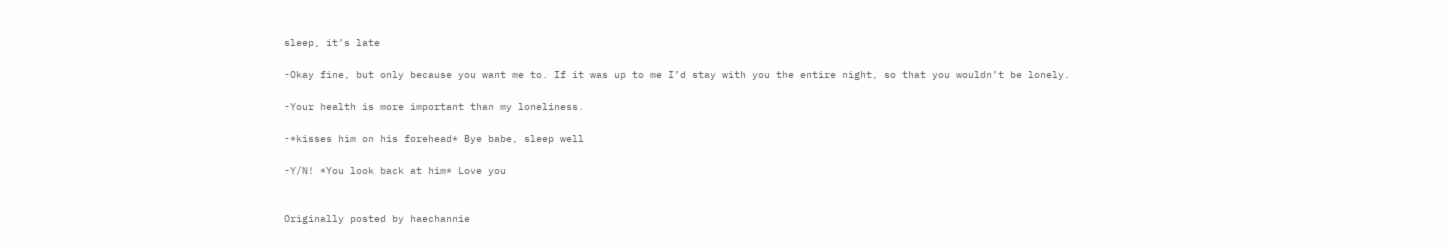sleep, it’s late

-Okay fine, but only because you want me to. If it was up to me I’d stay with you the entire night, so that you wouldn’t be lonely.

-Your health is more important than my loneliness.

-*kisses him on his forehead* Bye babe, sleep well

-Y/N! *You look back at him* Love you


Originally posted by haechannie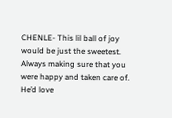CHENLE- This lil ball of joy would be just the sweetest. Always making sure that you were happy and taken care of. He’d love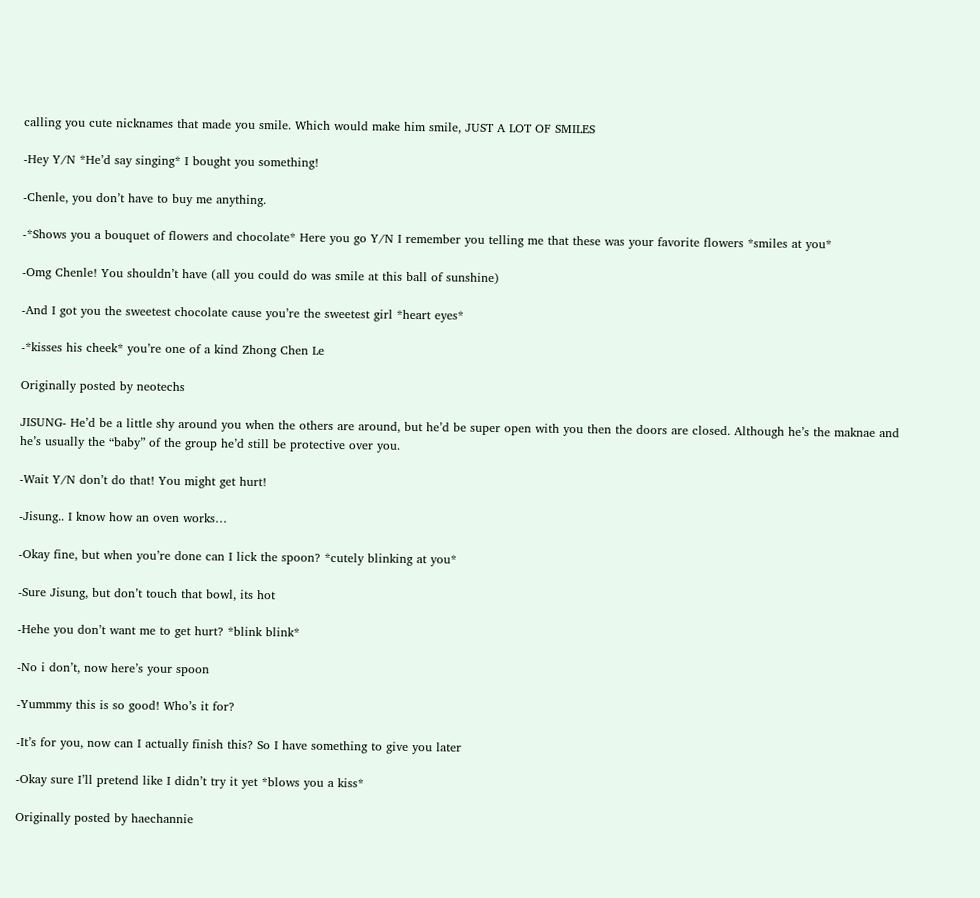calling you cute nicknames that made you smile. Which would make him smile, JUST A LOT OF SMILES

-Hey Y/N *He’d say singing* I bought you something!

-Chenle, you don’t have to buy me anything.

-*Shows you a bouquet of flowers and chocolate* Here you go Y/N I remember you telling me that these was your favorite flowers *smiles at you*

-Omg Chenle! You shouldn’t have (all you could do was smile at this ball of sunshine)

-And I got you the sweetest chocolate cause you’re the sweetest girl *heart eyes*

-*kisses his cheek* you’re one of a kind Zhong Chen Le

Originally posted by neotechs

JISUNG- He’d be a little shy around you when the others are around, but he’d be super open with you then the doors are closed. Although he’s the maknae and he’s usually the “baby” of the group he’d still be protective over you.

-Wait Y/N don’t do that! You might get hurt!

-Jisung.. I know how an oven works…

-Okay fine, but when you’re done can I lick the spoon? *cutely blinking at you*

-Sure Jisung, but don’t touch that bowl, its hot

-Hehe you don’t want me to get hurt? *blink blink*

-No i don’t, now here’s your spoon

-Yummmy this is so good! Who’s it for?

-It’s for you, now can I actually finish this? So I have something to give you later

-Okay sure I’ll pretend like I didn’t try it yet *blows you a kiss*

Originally posted by haechannie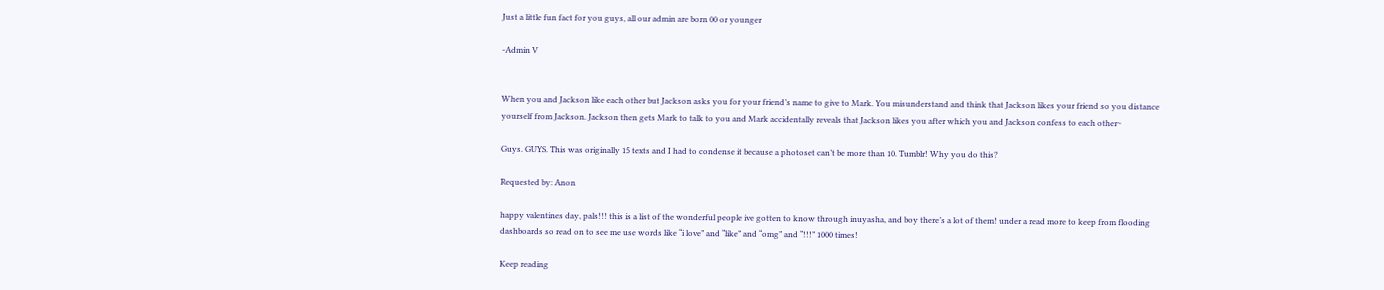Just a little fun fact for you guys, all our admin are born 00 or younger

-Admin V


When you and Jackson like each other but Jackson asks you for your friend’s name to give to Mark. You misunderstand and think that Jackson likes your friend so you distance yourself from Jackson. Jackson then gets Mark to talk to you and Mark accidentally reveals that Jackson likes you after which you and Jackson confess to each other~

Guys. GUYS. This was originally 15 texts and I had to condense it because a photoset can’t be more than 10. Tumblr! Why you do this?

Requested by: Anon

happy valentines day, pals!!! this is a list of the wonderful people ive gotten to know through inuyasha, and boy there’s a lot of them! under a read more to keep from flooding dashboards so read on to see me use words like “i love” and “like” and “omg” and “!!!” 1000 times!

Keep reading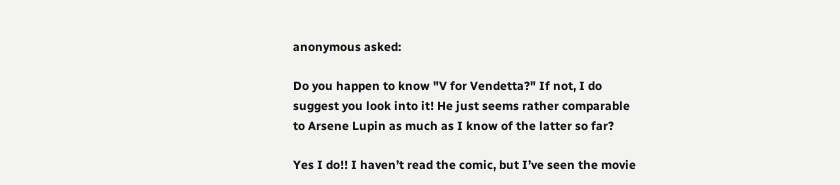anonymous asked:

Do you happen to know "V for Vendetta?" If not, I do suggest you look into it! He just seems rather comparable to Arsene Lupin as much as I know of the latter so far?

Yes I do!! I haven’t read the comic, but I’ve seen the movie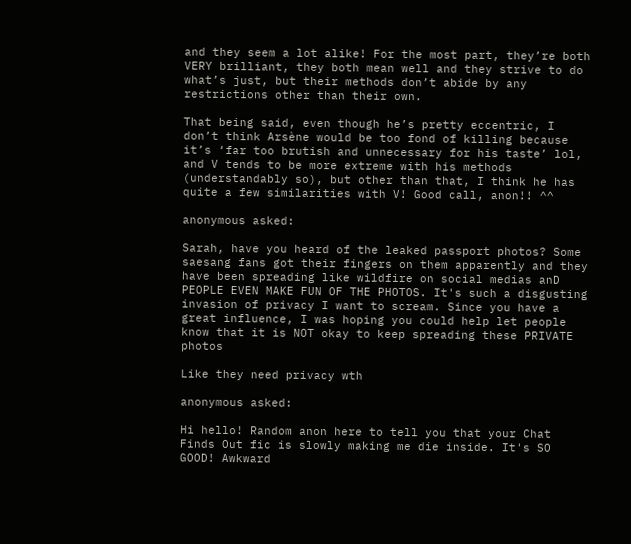and they seem a lot alike! For the most part, they’re both VERY brilliant, they both mean well and they strive to do what’s just, but their methods don’t abide by any restrictions other than their own.

That being said, even though he’s pretty eccentric, I don’t think Arsène would be too fond of killing because it’s ‘far too brutish and unnecessary for his taste’ lol, and V tends to be more extreme with his methods (understandably so), but other than that, I think he has quite a few similarities with V! Good call, anon!! ^^

anonymous asked:

Sarah, have you heard of the leaked passport photos? Some saesang fans got their fingers on them apparently and they have been spreading like wildfire on social medias anD PEOPLE EVEN MAKE FUN OF THE PHOTOS. It's such a disgusting invasion of privacy I want to scream. Since you have a great influence, I was hoping you could help let people know that it is NOT okay to keep spreading these PRIVATE photos

Like they need privacy wth

anonymous asked:

Hi hello! Random anon here to tell you that your Chat Finds Out fic is slowly making me die inside. It's SO GOOD! Awkward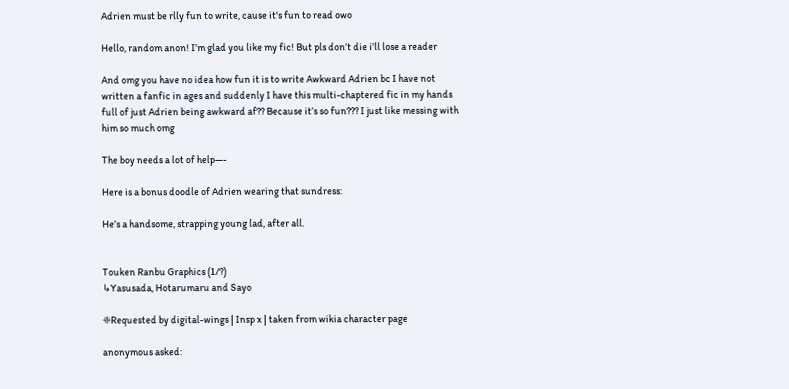Adrien must be rlly fun to write, cause it's fun to read owo

Hello, random anon! I’m glad you like my fic! But pls don’t die i’ll lose a reader

And omg you have no idea how fun it is to write Awkward Adrien bc I have not written a fanfic in ages and suddenly I have this multi-chaptered fic in my hands full of just Adrien being awkward af?? Because it’s so fun??? I just like messing with him so much omg

The boy needs a lot of help—-

Here is a bonus doodle of Adrien wearing that sundress:

He’s a handsome, strapping young lad, after all.


Touken Ranbu Graphics (1/?)
↳Yasusada, Hotarumaru and Sayo

❈Requested by digital-wings | Insp x | taken from wikia character page

anonymous asked: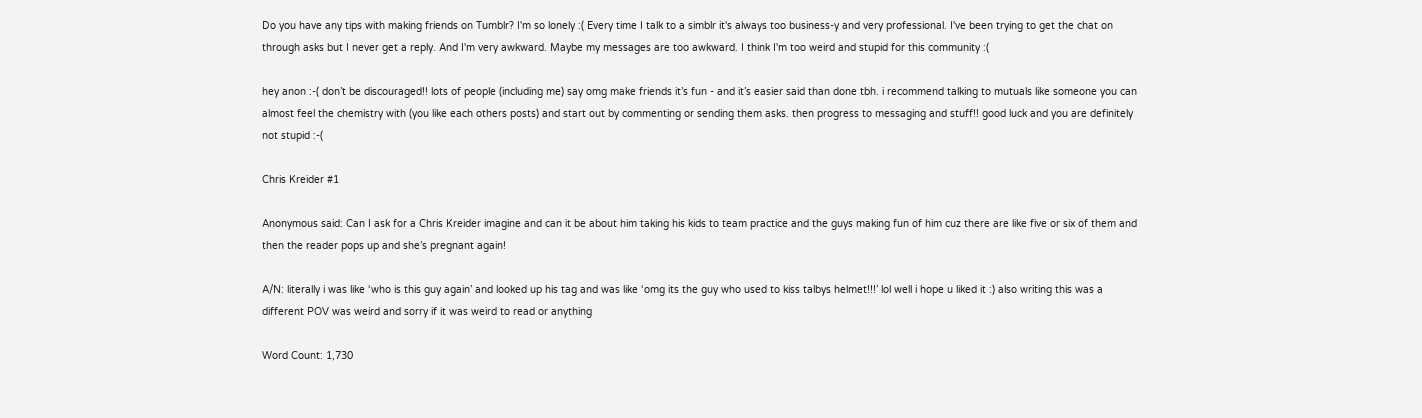Do you have any tips with making friends on Tumblr? I'm so lonely :( Every time I talk to a simblr it's always too business-y and very professional. I've been trying to get the chat on through asks but I never get a reply. And I'm very awkward. Maybe my messages are too awkward. I think I'm too weird and stupid for this community :(

hey anon :-( don’t be discouraged!! lots of people (including me) say omg make friends it’s fun - and it’s easier said than done tbh. i recommend talking to mutuals like someone you can almost feel the chemistry with (you like each others posts) and start out by commenting or sending them asks. then progress to messaging and stuff!! good luck and you are definitely not stupid :-(

Chris Kreider #1

Anonymous said: Can I ask for a Chris Kreider imagine and can it be about him taking his kids to team practice and the guys making fun of him cuz there are like five or six of them and then the reader pops up and she’s pregnant again!

A/N: literally i was like ‘who is this guy again’ and looked up his tag and was like ‘omg its the guy who used to kiss talbys helmet!!!’ lol well i hope u liked it :) also writing this was a different POV was weird and sorry if it was weird to read or anything

Word Count: 1,730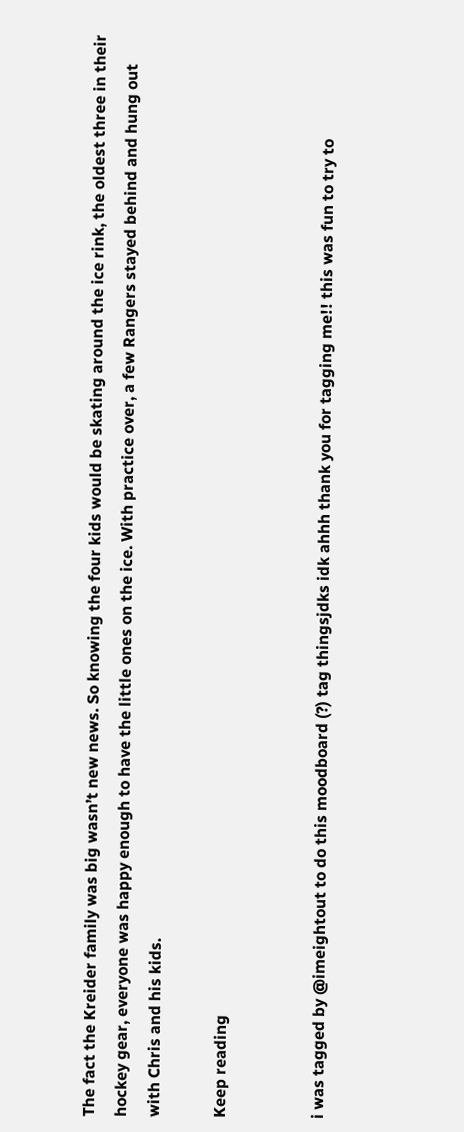The fact the Kreider family was big wasn’t new news. So knowing the four kids would be skating around the ice rink, the oldest three in their hockey gear, everyone was happy enough to have the little ones on the ice. With practice over, a few Rangers stayed behind and hung out with Chris and his kids.

Keep reading


i was tagged by @imeightout to do this moodboard (?) tag thingsjdks idk ahhh thank you for tagging me!! this was fun to try to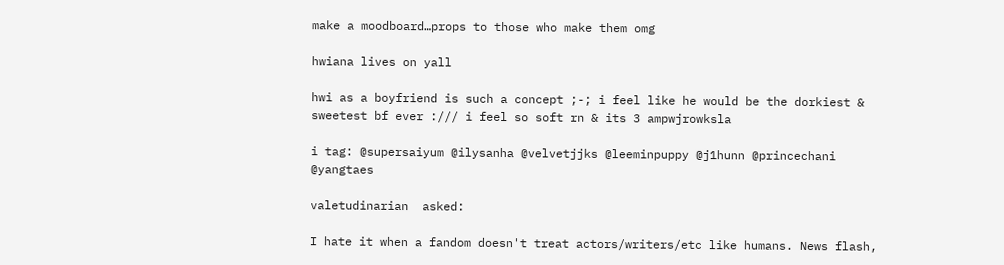make a moodboard…props to those who make them omg

hwiana lives on yall

hwi as a boyfriend is such a concept ;-; i feel like he would be the dorkiest & sweetest bf ever :/// i feel so soft rn & its 3 ampwjrowksla

i tag: @supersaiyum @ilysanha @velvetjjks @leeminpuppy @j1hunn @princechani @yangtaes

valetudinarian  asked:

I hate it when a fandom doesn't treat actors/writers/etc like humans. News flash,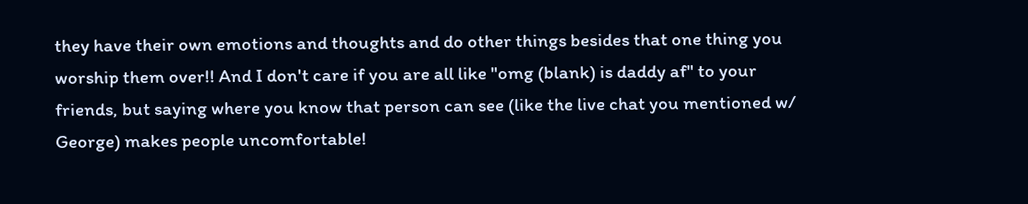they have their own emotions and thoughts and do other things besides that one thing you worship them over!! And I don't care if you are all like "omg (blank) is daddy af" to your friends, but saying where you know that person can see (like the live chat you mentioned w/ George) makes people uncomfortable!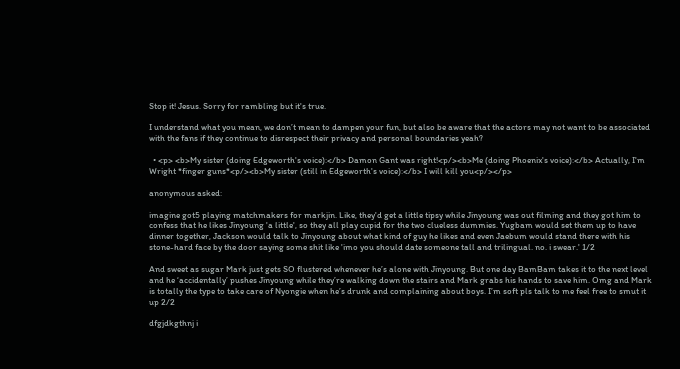Stop it! Jesus. Sorry for rambling but it's true.

I understand what you mean, we don’t mean to dampen your fun, but also be aware that the actors may not want to be associated with the fans if they continue to disrespect their privacy and personal boundaries yeah?

  • <p> <b>My sister (doing Edgeworth's voice):</b> Damon Gant was right!<p/><b>Me (doing Phoenix's voice):</b> Actually, I'm Wright *finger guns*<p/><b>My sister (still in Edgeworth's voice):</b> I will kill you<p/></p>

anonymous asked:

imagine got5 playing matchmakers for markjin. Like, they'd get a little tipsy while Jinyoung was out filming and they got him to confess that he likes Jinyoung 'a little', so they all play cupid for the two clueless dummies. Yugbam would set them up to have dinner together, Jackson would talk to Jinyoung about what kind of guy he likes and even Jaebum would stand there with his stone-hard face by the door saying some shit like 'imo you should date someone tall and trilingual. no. i swear.' 1/2

And sweet as sugar Mark just gets SO flustered whenever he’s alone with Jinyoung. But one day BamBam takes it to the next level and he ‘accidentally’ pushes Jinyoung while they’re walking down the stairs and Mark grabs his hands to save him. Omg and Mark is totally the type to take care of Nyongie when he’s drunk and complaining about boys. I’m soft pls talk to me feel free to smut it up 2/2

dfgjdkgthnj i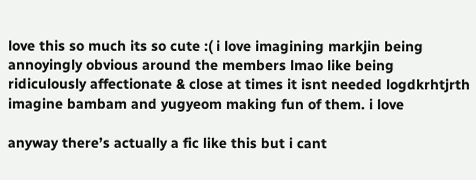love this so much its so cute :( i love imagining markjin being annoyingly obvious around the members lmao like being ridiculously affectionate & close at times it isnt needed logdkrhtjrth imagine bambam and yugyeom making fun of them. i love

anyway there’s actually a fic like this but i cant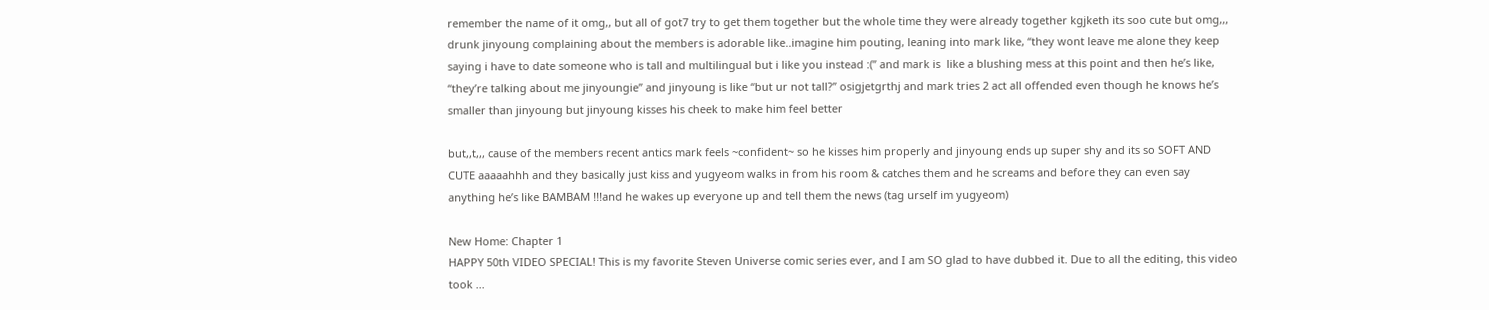remember the name of it omg,, but all of got7 try to get them together but the whole time they were already together kgjketh its soo cute but omg,,, drunk jinyoung complaining about the members is adorable like..imagine him pouting, leaning into mark like, “they wont leave me alone they keep saying i have to date someone who is tall and multilingual but i like you instead :(” and mark is  like a blushing mess at this point and then he’s like, “they’re talking about me jinyoungie” and jinyoung is like “but ur not tall?” osigjetgrthj and mark tries 2 act all offended even though he knows he’s smaller than jinyoung but jinyoung kisses his cheek to make him feel better

but,,t,,, cause of the members recent antics mark feels ~confident~ so he kisses him properly and jinyoung ends up super shy and its so SOFT AND CUTE aaaaahhh and they basically just kiss and yugyeom walks in from his room & catches them and he screams and before they can even say anything he’s like BAMBAM !!!and he wakes up everyone up and tell them the news (tag urself im yugyeom)

New Home: Chapter 1
HAPPY 50th VIDEO SPECIAL! This is my favorite Steven Universe comic series ever, and I am SO glad to have dubbed it. Due to all the editing, this video took ...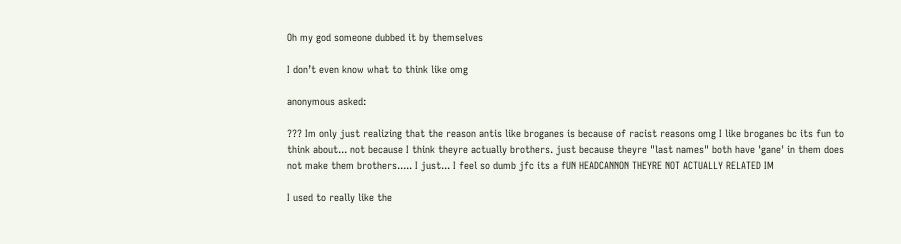Oh my god someone dubbed it by themselves

I don’t even know what to think like omg

anonymous asked:

??? Im only just realizing that the reason antis like broganes is because of racist reasons omg I like broganes bc its fun to think about... not because I think theyre actually brothers. just because theyre "last names" both have 'gane' in them does not make them brothers..... I just... I feel so dumb jfc its a fUN HEADCANNON THEYRE NOT ACTUALLY RELATED IM

I used to really like the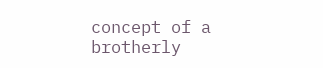concept of a brotherly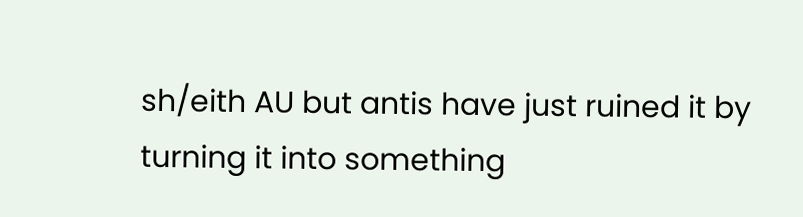sh/eith AU but antis have just ruined it by turning it into something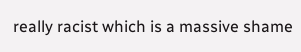really racist which is a massive shame